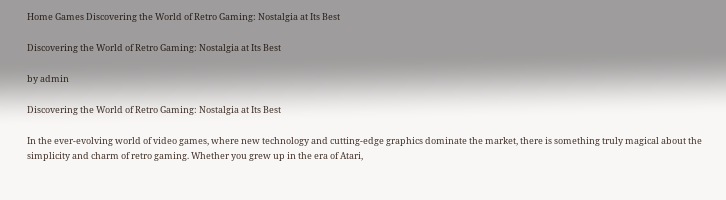Home Games Discovering the World of Retro Gaming: Nostalgia at Its Best

Discovering the World of Retro Gaming: Nostalgia at Its Best

by admin

Discovering the World of Retro Gaming: Nostalgia at Its Best

In the ever-evolving world of video games, where new technology and cutting-edge graphics dominate the market, there is something truly magical about the simplicity and charm of retro gaming. Whether you grew up in the era of Atari,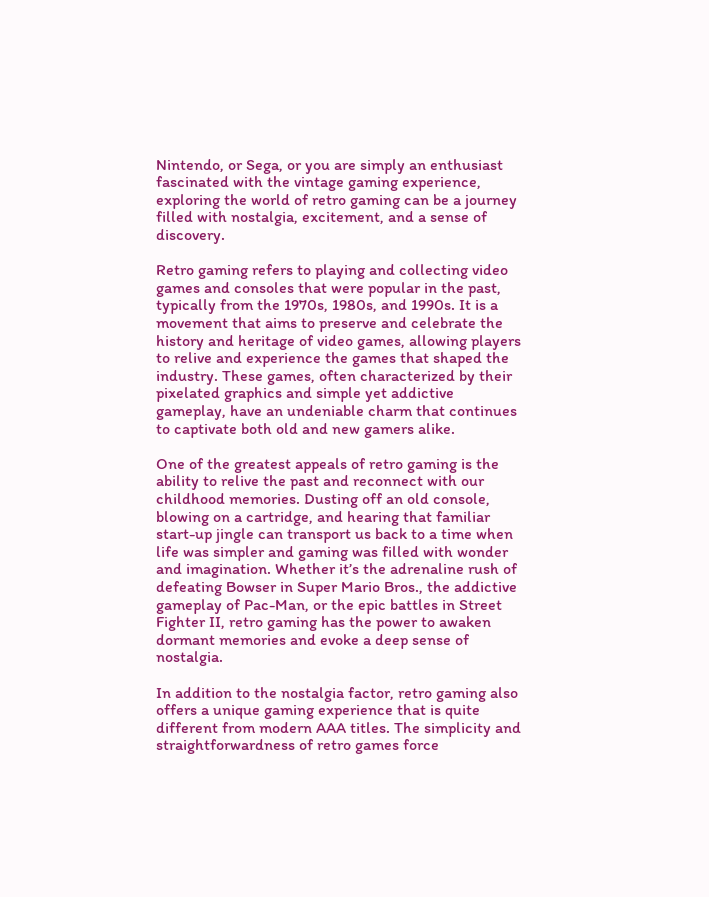Nintendo, or Sega, or you are simply an enthusiast fascinated with the vintage gaming experience, exploring the world of retro gaming can be a journey filled with nostalgia, excitement, and a sense of discovery.

Retro gaming refers to playing and collecting video games and consoles that were popular in the past, typically from the 1970s, 1980s, and 1990s. It is a movement that aims to preserve and celebrate the history and heritage of video games, allowing players to relive and experience the games that shaped the industry. These games, often characterized by their pixelated graphics and simple yet addictive gameplay, have an undeniable charm that continues to captivate both old and new gamers alike.

One of the greatest appeals of retro gaming is the ability to relive the past and reconnect with our childhood memories. Dusting off an old console, blowing on a cartridge, and hearing that familiar start-up jingle can transport us back to a time when life was simpler and gaming was filled with wonder and imagination. Whether it’s the adrenaline rush of defeating Bowser in Super Mario Bros., the addictive gameplay of Pac-Man, or the epic battles in Street Fighter II, retro gaming has the power to awaken dormant memories and evoke a deep sense of nostalgia.

In addition to the nostalgia factor, retro gaming also offers a unique gaming experience that is quite different from modern AAA titles. The simplicity and straightforwardness of retro games force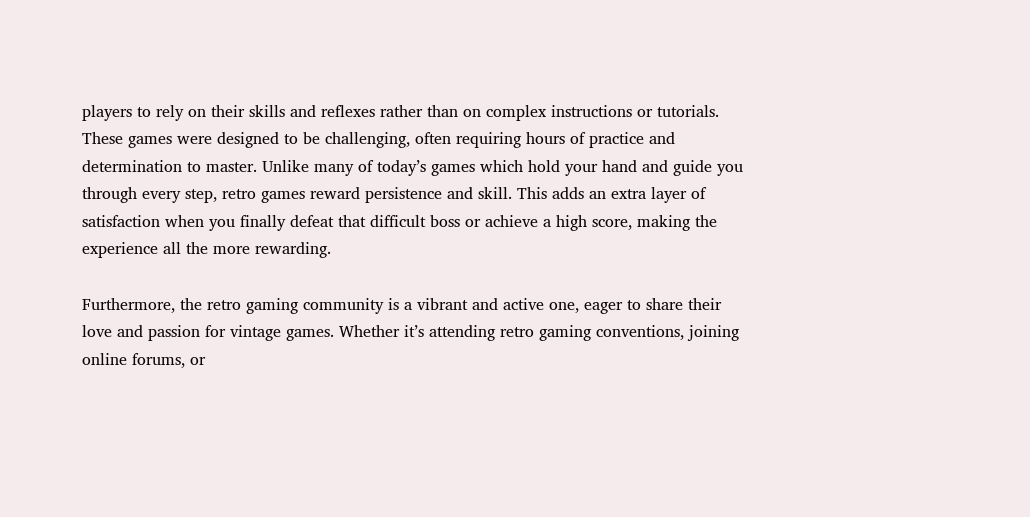players to rely on their skills and reflexes rather than on complex instructions or tutorials. These games were designed to be challenging, often requiring hours of practice and determination to master. Unlike many of today’s games which hold your hand and guide you through every step, retro games reward persistence and skill. This adds an extra layer of satisfaction when you finally defeat that difficult boss or achieve a high score, making the experience all the more rewarding.

Furthermore, the retro gaming community is a vibrant and active one, eager to share their love and passion for vintage games. Whether it’s attending retro gaming conventions, joining online forums, or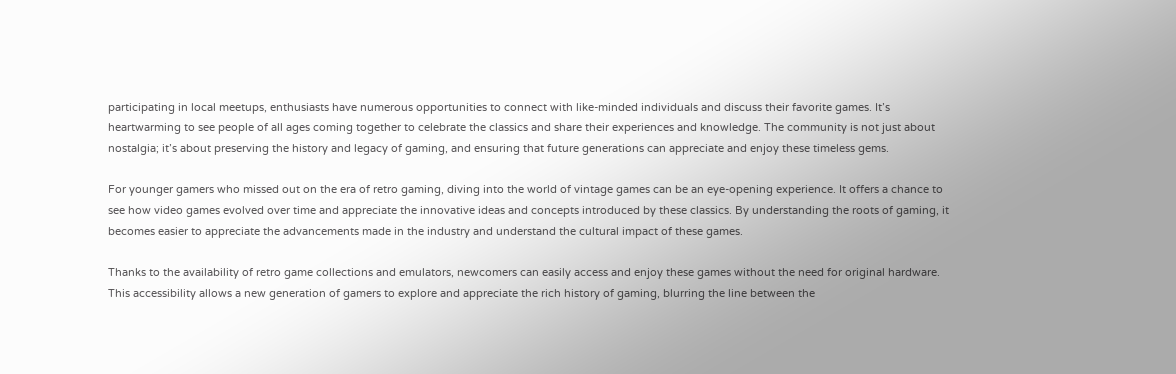participating in local meetups, enthusiasts have numerous opportunities to connect with like-minded individuals and discuss their favorite games. It’s heartwarming to see people of all ages coming together to celebrate the classics and share their experiences and knowledge. The community is not just about nostalgia; it’s about preserving the history and legacy of gaming, and ensuring that future generations can appreciate and enjoy these timeless gems.

For younger gamers who missed out on the era of retro gaming, diving into the world of vintage games can be an eye-opening experience. It offers a chance to see how video games evolved over time and appreciate the innovative ideas and concepts introduced by these classics. By understanding the roots of gaming, it becomes easier to appreciate the advancements made in the industry and understand the cultural impact of these games.

Thanks to the availability of retro game collections and emulators, newcomers can easily access and enjoy these games without the need for original hardware. This accessibility allows a new generation of gamers to explore and appreciate the rich history of gaming, blurring the line between the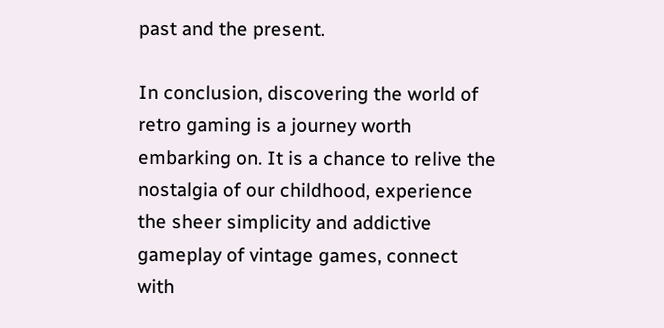past and the present.

In conclusion, discovering the world of retro gaming is a journey worth embarking on. It is a chance to relive the nostalgia of our childhood, experience the sheer simplicity and addictive gameplay of vintage games, connect with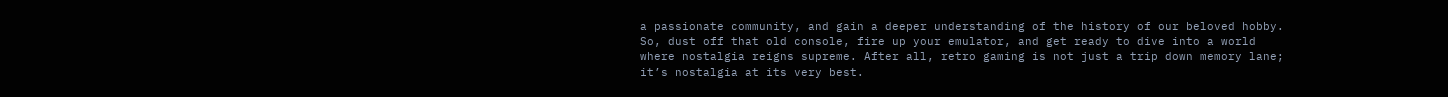a passionate community, and gain a deeper understanding of the history of our beloved hobby. So, dust off that old console, fire up your emulator, and get ready to dive into a world where nostalgia reigns supreme. After all, retro gaming is not just a trip down memory lane; it’s nostalgia at its very best.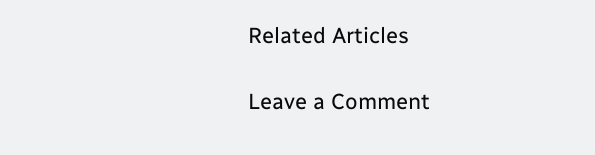Related Articles

Leave a Comment